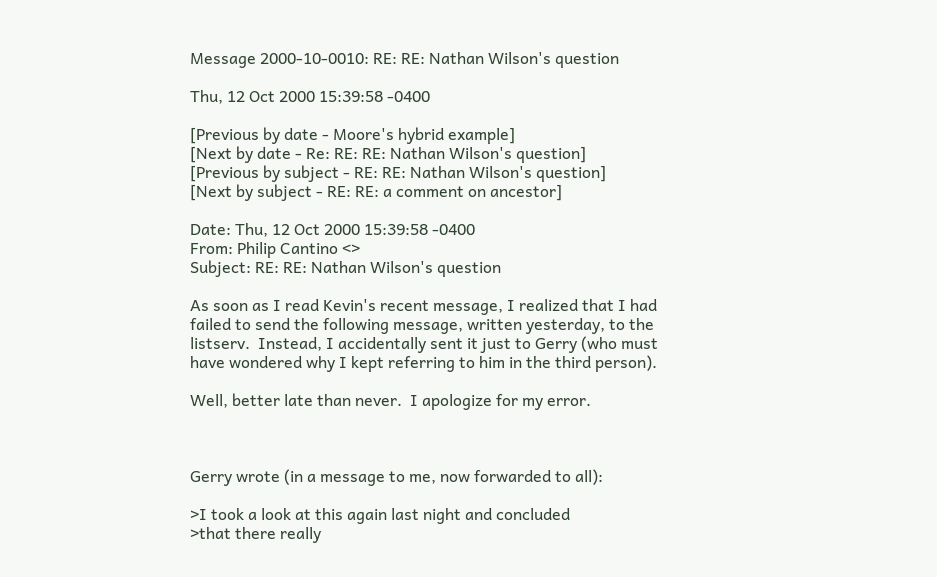Message 2000-10-0010: RE: RE: Nathan Wilson's question

Thu, 12 Oct 2000 15:39:58 -0400

[Previous by date - Moore's hybrid example]
[Next by date - Re: RE: RE: Nathan Wilson's question]
[Previous by subject - RE: RE: Nathan Wilson's question]
[Next by subject - RE: RE: a comment on ancestor]

Date: Thu, 12 Oct 2000 15:39:58 -0400
From: Philip Cantino <>
Subject: RE: RE: Nathan Wilson's question

As soon as I read Kevin's recent message, I realized that I had
failed to send the following message, written yesterday, to the
listserv.  Instead, I accidentally sent it just to Gerry (who must
have wondered why I kept referring to him in the third person).

Well, better late than never.  I apologize for my error.



Gerry wrote (in a message to me, now forwarded to all):

>I took a look at this again last night and concluded
>that there really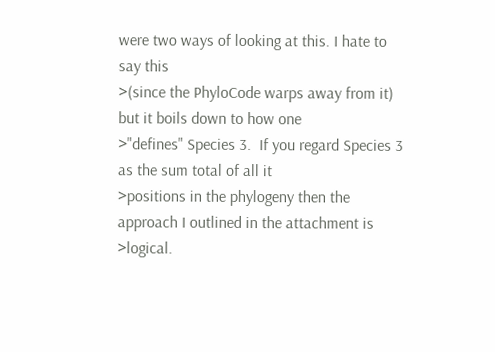were two ways of looking at this. I hate to say this
>(since the PhyloCode warps away from it) but it boils down to how one
>"defines" Species 3.  If you regard Species 3 as the sum total of all it
>positions in the phylogeny then the approach I outlined in the attachment is
>logical.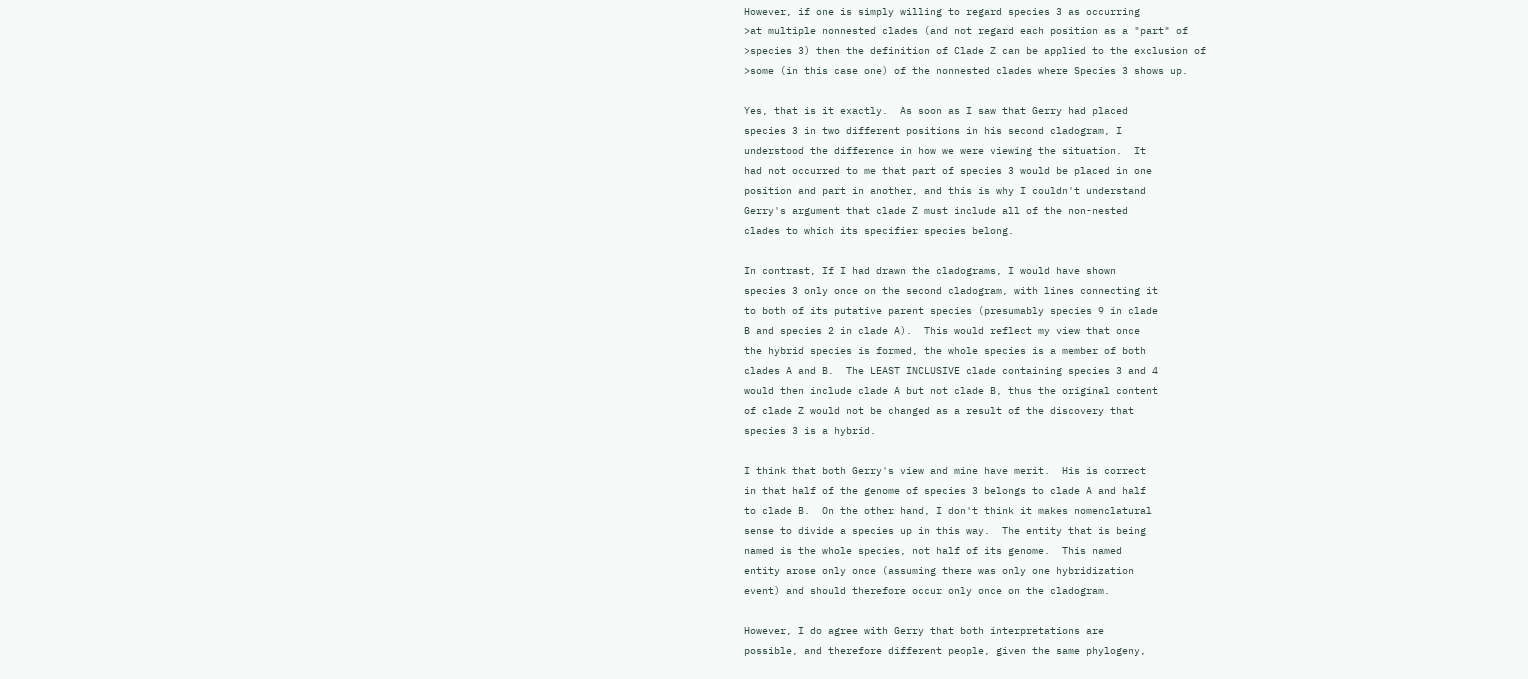However, if one is simply willing to regard species 3 as occurring
>at multiple nonnested clades (and not regard each position as a "part" of
>species 3) then the definition of Clade Z can be applied to the exclusion of
>some (in this case one) of the nonnested clades where Species 3 shows up.

Yes, that is it exactly.  As soon as I saw that Gerry had placed
species 3 in two different positions in his second cladogram, I
understood the difference in how we were viewing the situation.  It
had not occurred to me that part of species 3 would be placed in one
position and part in another, and this is why I couldn't understand
Gerry's argument that clade Z must include all of the non-nested
clades to which its specifier species belong.

In contrast, If I had drawn the cladograms, I would have shown
species 3 only once on the second cladogram, with lines connecting it
to both of its putative parent species (presumably species 9 in clade
B and species 2 in clade A).  This would reflect my view that once
the hybrid species is formed, the whole species is a member of both
clades A and B.  The LEAST INCLUSIVE clade containing species 3 and 4
would then include clade A but not clade B, thus the original content
of clade Z would not be changed as a result of the discovery that
species 3 is a hybrid.

I think that both Gerry's view and mine have merit.  His is correct
in that half of the genome of species 3 belongs to clade A and half
to clade B.  On the other hand, I don't think it makes nomenclatural
sense to divide a species up in this way.  The entity that is being
named is the whole species, not half of its genome.  This named
entity arose only once (assuming there was only one hybridization
event) and should therefore occur only once on the cladogram.

However, I do agree with Gerry that both interpretations are
possible, and therefore different people, given the same phylogeny,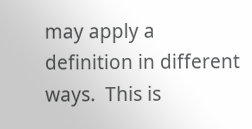may apply a definition in different ways.  This is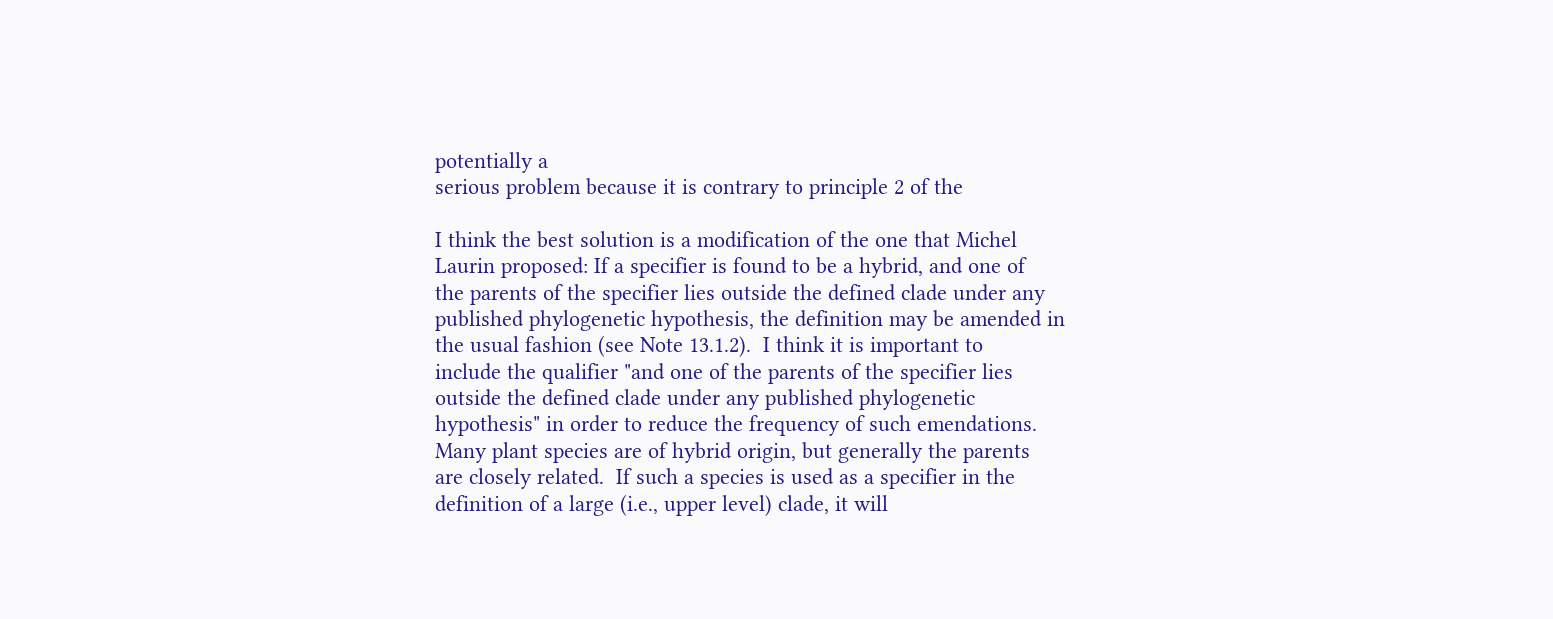potentially a
serious problem because it is contrary to principle 2 of the

I think the best solution is a modification of the one that Michel
Laurin proposed: If a specifier is found to be a hybrid, and one of
the parents of the specifier lies outside the defined clade under any
published phylogenetic hypothesis, the definition may be amended in
the usual fashion (see Note 13.1.2).  I think it is important to
include the qualifier "and one of the parents of the specifier lies
outside the defined clade under any published phylogenetic
hypothesis" in order to reduce the frequency of such emendations.
Many plant species are of hybrid origin, but generally the parents
are closely related.  If such a species is used as a specifier in the
definition of a large (i.e., upper level) clade, it will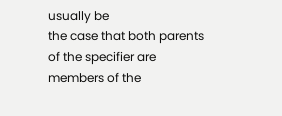usually be
the case that both parents of the specifier are members of the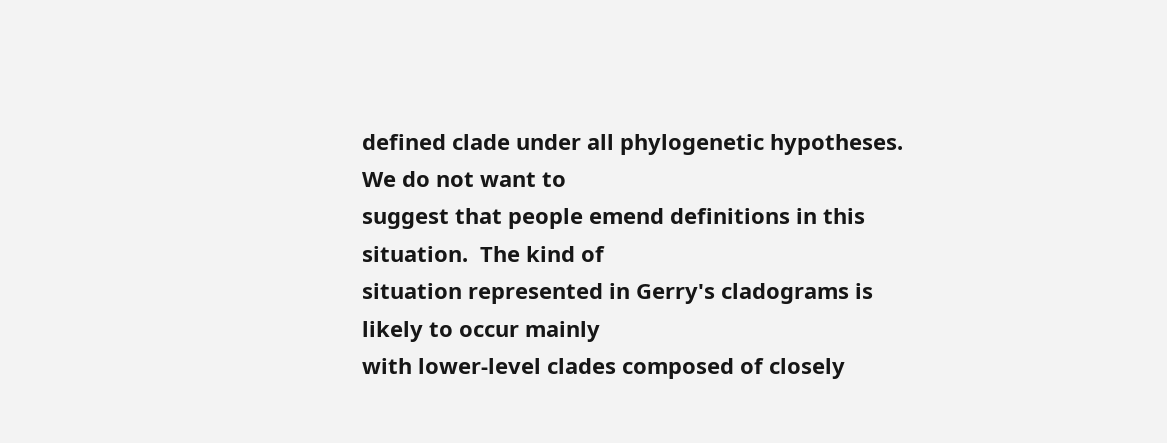defined clade under all phylogenetic hypotheses.  We do not want to
suggest that people emend definitions in this situation.  The kind of
situation represented in Gerry's cladograms is likely to occur mainly
with lower-level clades composed of closely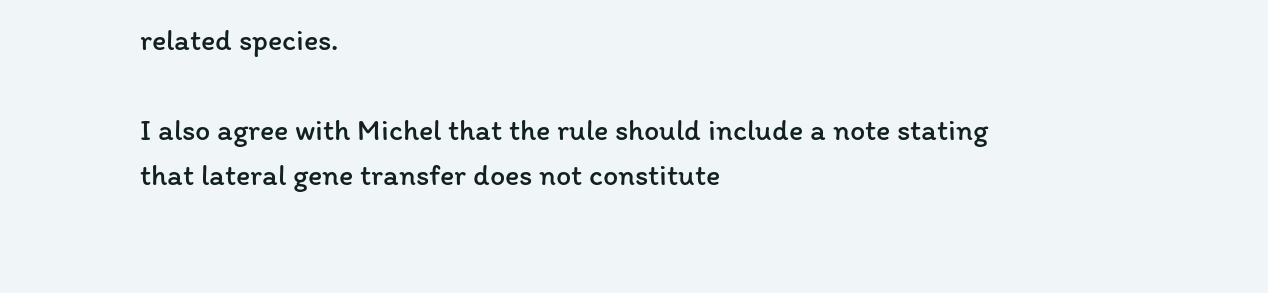related species.

I also agree with Michel that the rule should include a note stating
that lateral gene transfer does not constitute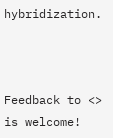hybridization.



Feedback to <> is welcome!